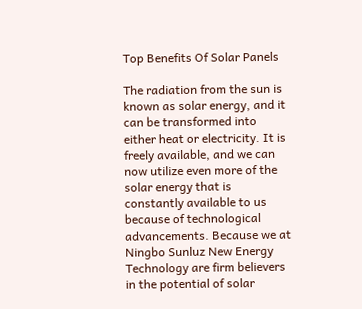Top Benefits Of Solar Panels

The radiation from the sun is known as solar energy, and it can be transformed into either heat or electricity. It is freely available, and we can now utilize even more of the solar energy that is constantly available to us because of technological advancements. Because we at Ningbo Sunluz New Energy Technology are firm believers in the potential of solar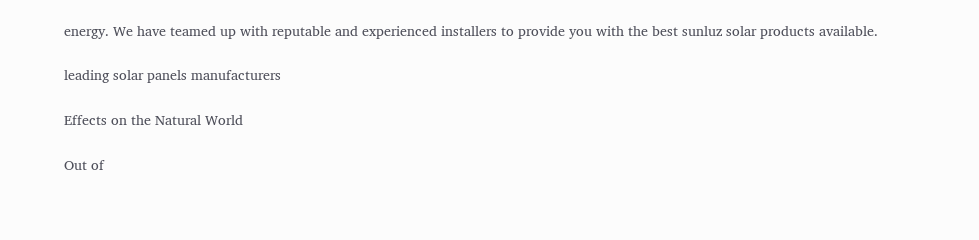energy. We have teamed up with reputable and experienced installers to provide you with the best sunluz solar products available.

leading solar panels manufacturers

Effects on the Natural World

Out of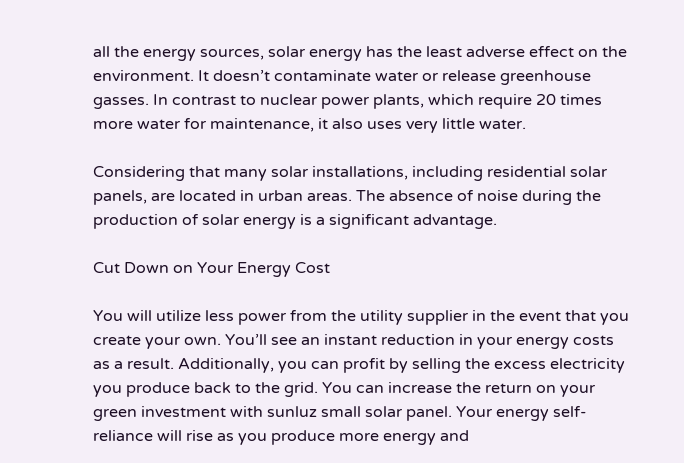all the energy sources, solar energy has the least adverse effect on the environment. It doesn’t contaminate water or release greenhouse gasses. In contrast to nuclear power plants, which require 20 times more water for maintenance, it also uses very little water.

Considering that many solar installations, including residential solar panels, are located in urban areas. The absence of noise during the production of solar energy is a significant advantage.

Cut Down on Your Energy Cost

You will utilize less power from the utility supplier in the event that you create your own. You’ll see an instant reduction in your energy costs as a result. Additionally, you can profit by selling the excess electricity you produce back to the grid. You can increase the return on your green investment with sunluz small solar panel. Your energy self-reliance will rise as you produce more energy and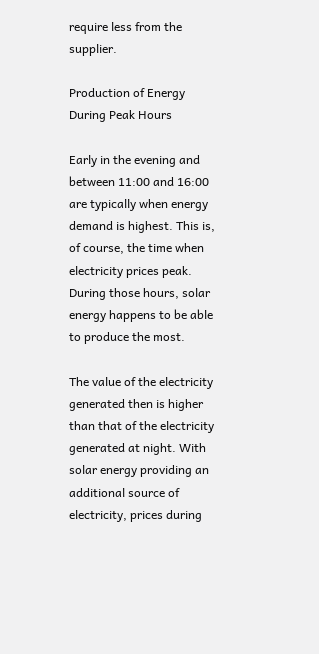require less from the supplier.

Production of Energy During Peak Hours

Early in the evening and between 11:00 and 16:00 are typically when energy demand is highest. This is, of course, the time when electricity prices peak. During those hours, solar energy happens to be able to produce the most.

The value of the electricity generated then is higher than that of the electricity generated at night. With solar energy providing an additional source of electricity, prices during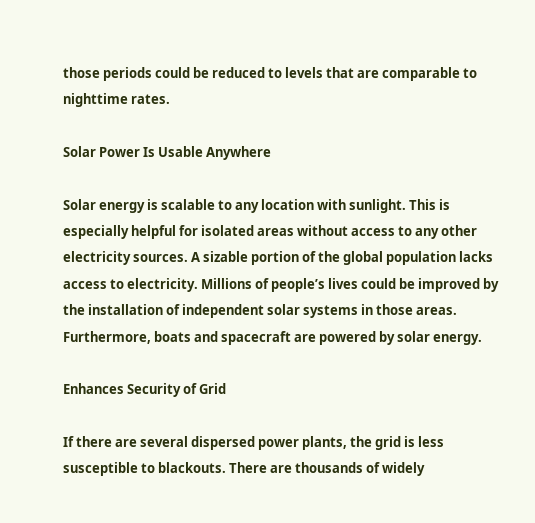those periods could be reduced to levels that are comparable to nighttime rates.

Solar Power Is Usable Anywhere

Solar energy is scalable to any location with sunlight. This is especially helpful for isolated areas without access to any other electricity sources. A sizable portion of the global population lacks access to electricity. Millions of people’s lives could be improved by the installation of independent solar systems in those areas. Furthermore, boats and spacecraft are powered by solar energy.

Enhances Security of Grid

If there are several dispersed power plants, the grid is less susceptible to blackouts. There are thousands of widely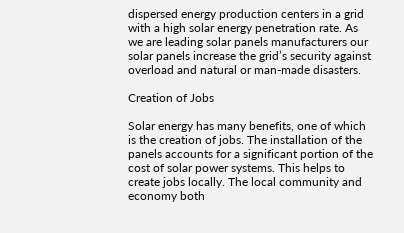dispersed energy production centers in a grid with a high solar energy penetration rate. As we are leading solar panels manufacturers our solar panels increase the grid’s security against overload and natural or man-made disasters.

Creation of Jobs

Solar energy has many benefits, one of which is the creation of jobs. The installation of the panels accounts for a significant portion of the cost of solar power systems. This helps to create jobs locally. The local community and economy both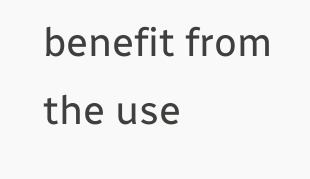benefit from the use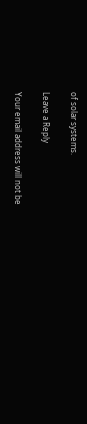of solar systems.

Leave a Reply

Your email address will not be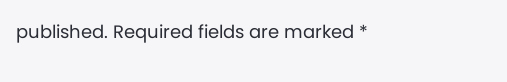published. Required fields are marked *